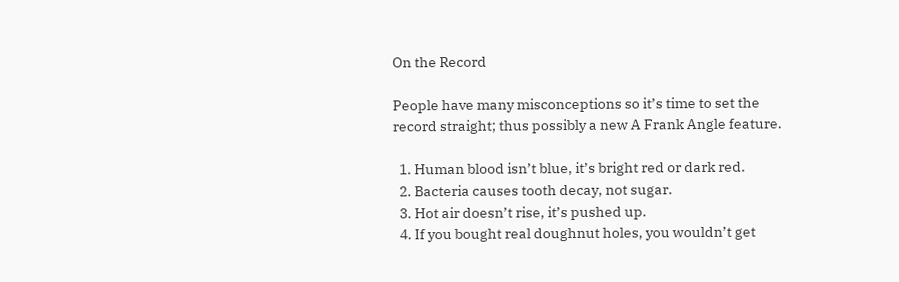On the Record

People have many misconceptions so it’s time to set the record straight; thus possibly a new A Frank Angle feature.

  1. Human blood isn’t blue, it’s bright red or dark red.
  2. Bacteria causes tooth decay, not sugar.
  3. Hot air doesn’t rise, it’s pushed up.
  4. If you bought real doughnut holes, you wouldn’t get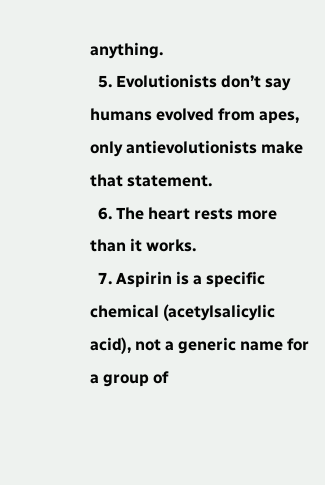anything.
  5. Evolutionists don’t say humans evolved from apes, only antievolutionists make that statement.
  6. The heart rests more than it works.
  7. Aspirin is a specific chemical (acetylsalicylic acid), not a generic name for a group of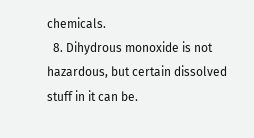chemicals.
  8. Dihydrous monoxide is not hazardous, but certain dissolved stuff in it can be.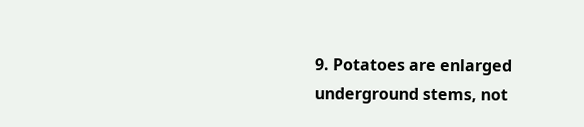9. Potatoes are enlarged underground stems, not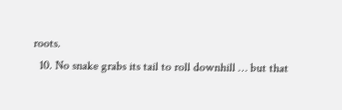roots.
  10. No snake grabs its tail to roll downhill … but that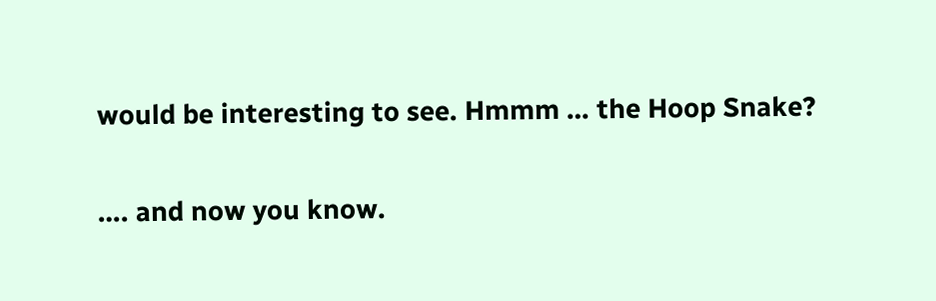would be interesting to see. Hmmm … the Hoop Snake?

…. and now you know.